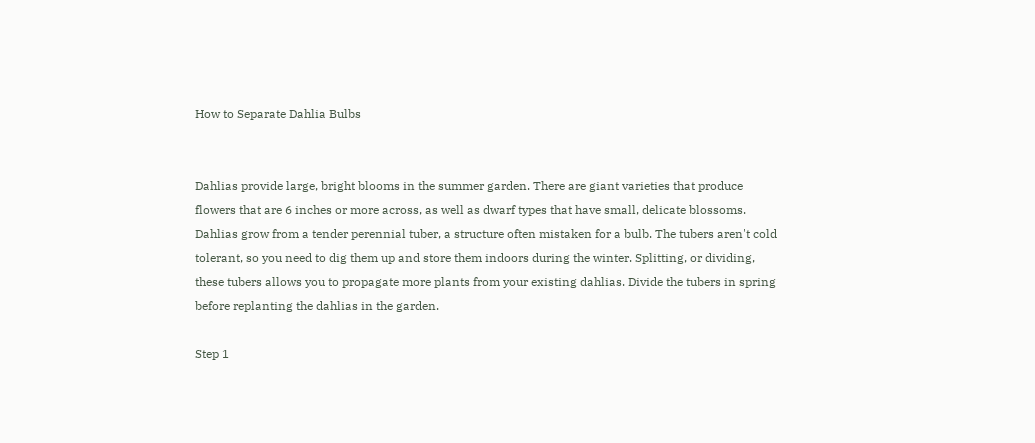How to Separate Dahlia Bulbs


Dahlias provide large, bright blooms in the summer garden. There are giant varieties that produce flowers that are 6 inches or more across, as well as dwarf types that have small, delicate blossoms. Dahlias grow from a tender perennial tuber, a structure often mistaken for a bulb. The tubers aren't cold tolerant, so you need to dig them up and store them indoors during the winter. Splitting, or dividing, these tubers allows you to propagate more plants from your existing dahlias. Divide the tubers in spring before replanting the dahlias in the garden.

Step 1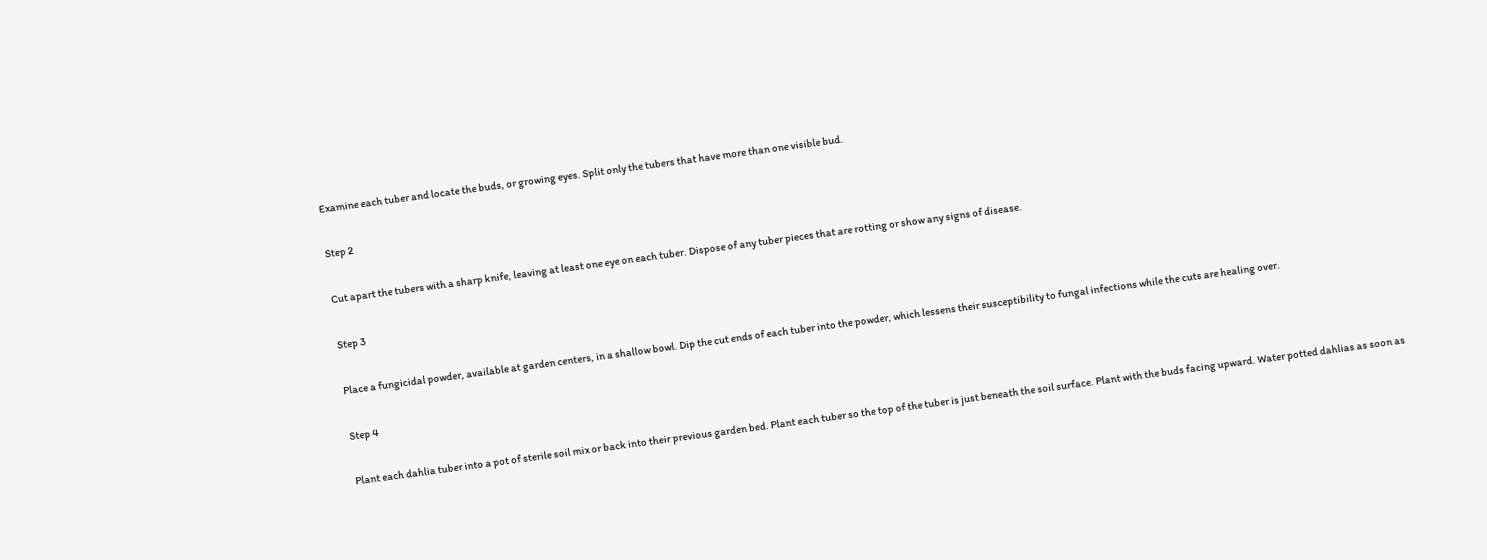Examine each tuber and locate the buds, or growing eyes. Split only the tubers that have more than one visible bud.

Step 2

Cut apart the tubers with a sharp knife, leaving at least one eye on each tuber. Dispose of any tuber pieces that are rotting or show any signs of disease.

Step 3

Place a fungicidal powder, available at garden centers, in a shallow bowl. Dip the cut ends of each tuber into the powder, which lessens their susceptibility to fungal infections while the cuts are healing over.

Step 4

Plant each dahlia tuber into a pot of sterile soil mix or back into their previous garden bed. Plant each tuber so the top of the tuber is just beneath the soil surface. Plant with the buds facing upward. Water potted dahlias as soon as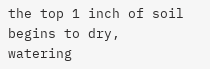the top 1 inch of soil begins to dry, watering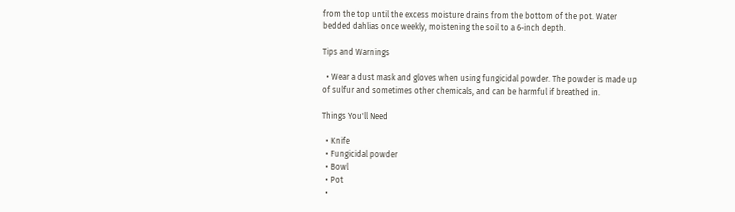from the top until the excess moisture drains from the bottom of the pot. Water bedded dahlias once weekly, moistening the soil to a 6-inch depth.

Tips and Warnings

  • Wear a dust mask and gloves when using fungicidal powder. The powder is made up of sulfur and sometimes other chemicals, and can be harmful if breathed in.

Things You'll Need

  • Knife
  • Fungicidal powder
  • Bowl
  • Pot
  •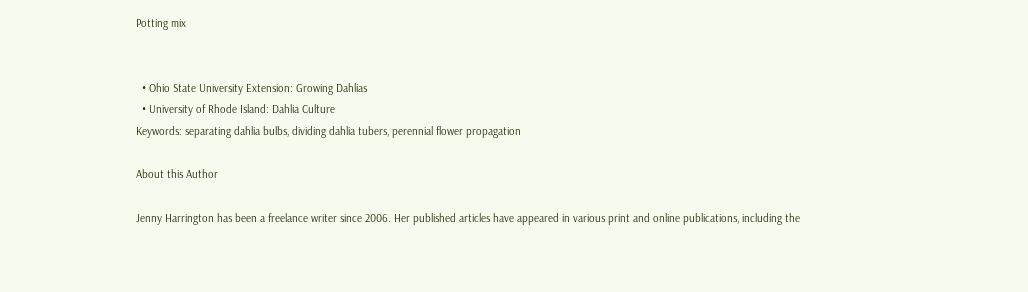Potting mix


  • Ohio State University Extension: Growing Dahlias
  • University of Rhode Island: Dahlia Culture
Keywords: separating dahlia bulbs, dividing dahlia tubers, perennial flower propagation

About this Author

Jenny Harrington has been a freelance writer since 2006. Her published articles have appeared in various print and online publications, including the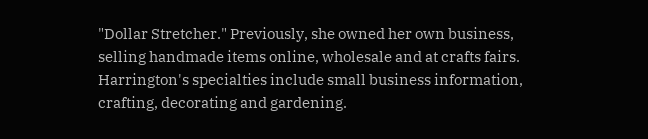"Dollar Stretcher." Previously, she owned her own business, selling handmade items online, wholesale and at crafts fairs. Harrington's specialties include small business information, crafting, decorating and gardening.